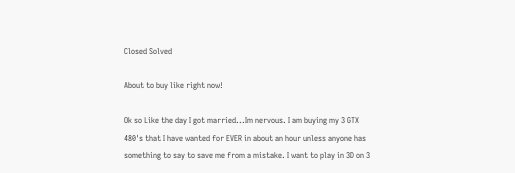Closed Solved

About to buy like right now!

Ok so Like the day I got married...Im nervous. I am buying my 3 GTX 480's that I have wanted for EVER in about an hour unless anyone has something to say to save me from a mistake. I want to play in 3D on 3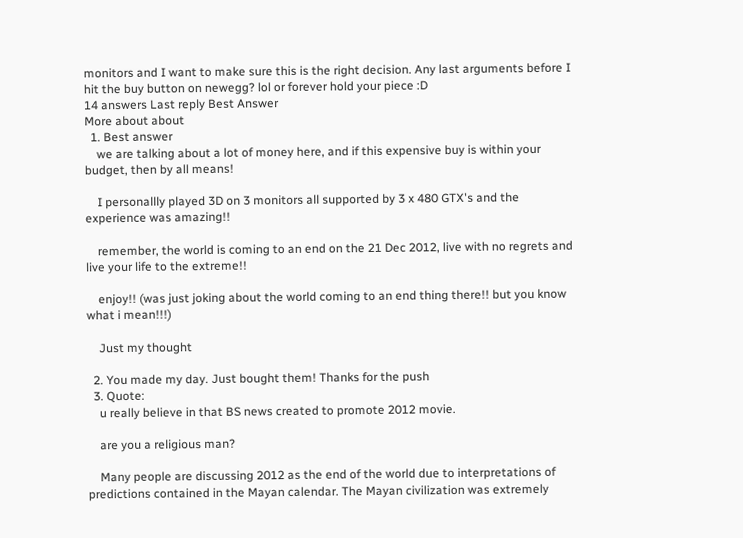monitors and I want to make sure this is the right decision. Any last arguments before I hit the buy button on newegg? lol or forever hold your piece :D
14 answers Last reply Best Answer
More about about
  1. Best answer
    we are talking about a lot of money here, and if this expensive buy is within your budget, then by all means!

    I personallly played 3D on 3 monitors all supported by 3 x 480 GTX's and the experience was amazing!!

    remember, the world is coming to an end on the 21 Dec 2012, live with no regrets and live your life to the extreme!!

    enjoy!! (was just joking about the world coming to an end thing there!! but you know what i mean!!!)

    Just my thought

  2. You made my day. Just bought them! Thanks for the push
  3. Quote:
    u really believe in that BS news created to promote 2012 movie.

    are you a religious man?

    Many people are discussing 2012 as the end of the world due to interpretations of predictions contained in the Mayan calendar. The Mayan civilization was extremely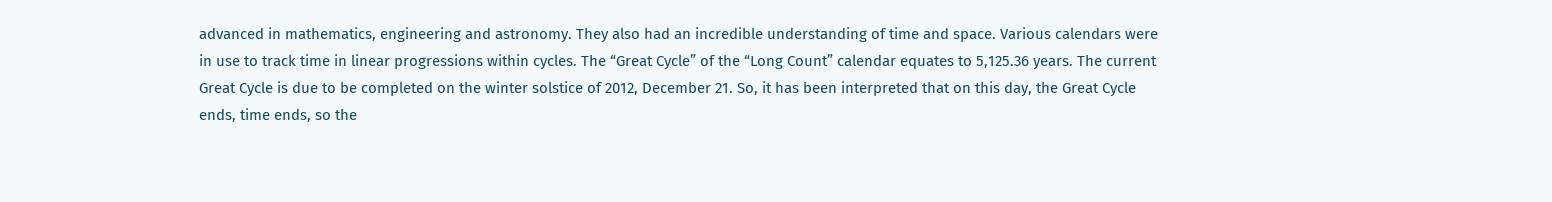advanced in mathematics, engineering and astronomy. They also had an incredible understanding of time and space. Various calendars were in use to track time in linear progressions within cycles. The “Great Cycle” of the “Long Count” calendar equates to 5,125.36 years. The current Great Cycle is due to be completed on the winter solstice of 2012, December 21. So, it has been interpreted that on this day, the Great Cycle ends, time ends, so the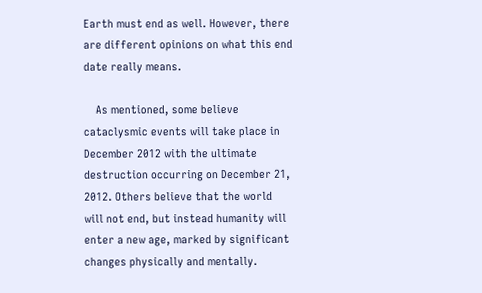Earth must end as well. However, there are different opinions on what this end date really means.

    As mentioned, some believe cataclysmic events will take place in December 2012 with the ultimate destruction occurring on December 21, 2012. Others believe that the world will not end, but instead humanity will enter a new age, marked by significant changes physically and mentally.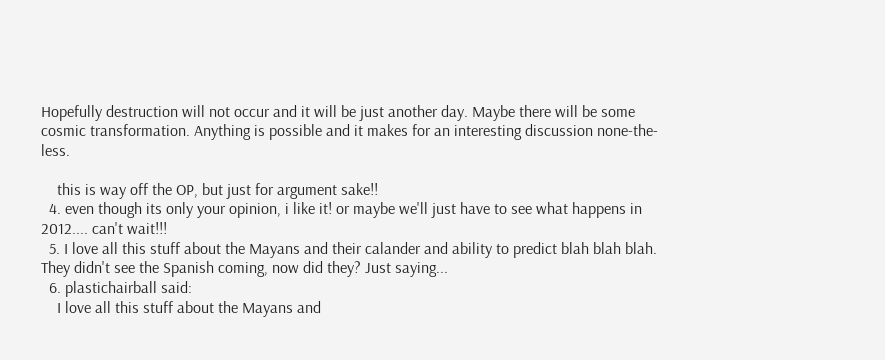Hopefully destruction will not occur and it will be just another day. Maybe there will be some cosmic transformation. Anything is possible and it makes for an interesting discussion none-the-less.

    this is way off the OP, but just for argument sake!!
  4. even though its only your opinion, i like it! or maybe we'll just have to see what happens in 2012.... can't wait!!!
  5. I love all this stuff about the Mayans and their calander and ability to predict blah blah blah. They didn't see the Spanish coming, now did they? Just saying...
  6. plastichairball said:
    I love all this stuff about the Mayans and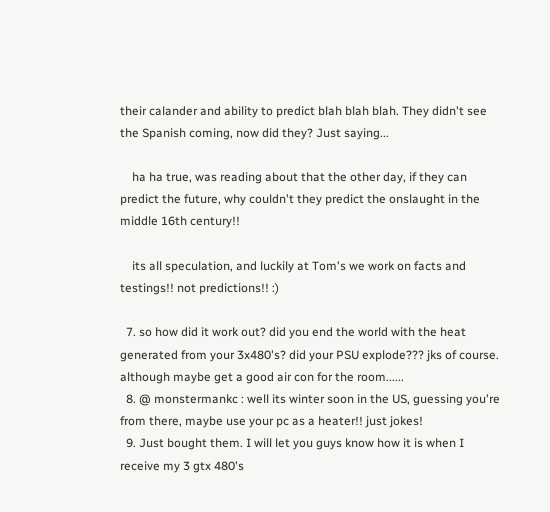their calander and ability to predict blah blah blah. They didn't see the Spanish coming, now did they? Just saying...

    ha ha true, was reading about that the other day, if they can predict the future, why couldn't they predict the onslaught in the middle 16th century!!

    its all speculation, and luckily at Tom's we work on facts and testings!! not predictions!! :)

  7. so how did it work out? did you end the world with the heat generated from your 3x480's? did your PSU explode??? jks of course. although maybe get a good air con for the room......
  8. @ monstermankc : well its winter soon in the US, guessing you're from there, maybe use your pc as a heater!! just jokes!
  9. Just bought them. I will let you guys know how it is when I receive my 3 gtx 480's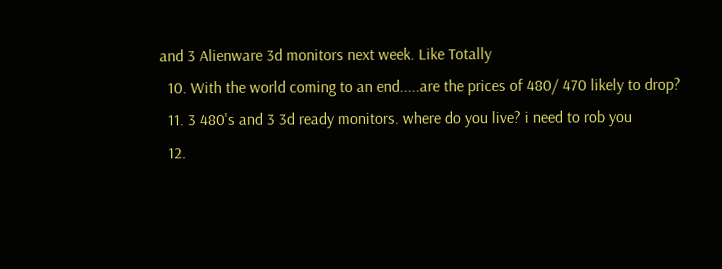and 3 Alienware 3d monitors next week. Like Totally
  10. With the world coming to an end.....are the prices of 480/ 470 likely to drop?
  11. 3 480's and 3 3d ready monitors. where do you live? i need to rob you
  12.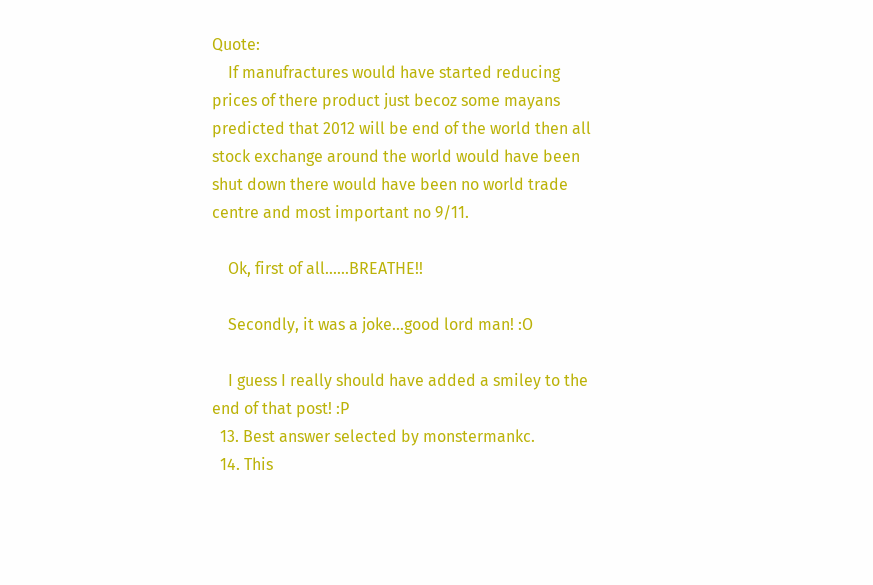Quote:
    If manufractures would have started reducing prices of there product just becoz some mayans predicted that 2012 will be end of the world then all stock exchange around the world would have been shut down there would have been no world trade centre and most important no 9/11.

    Ok, first of all......BREATHE!!

    Secondly, it was a joke...good lord man! :O

    I guess I really should have added a smiley to the end of that post! :P
  13. Best answer selected by monstermankc.
  14. This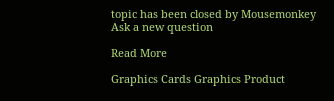topic has been closed by Mousemonkey
Ask a new question

Read More

Graphics Cards Graphics Product